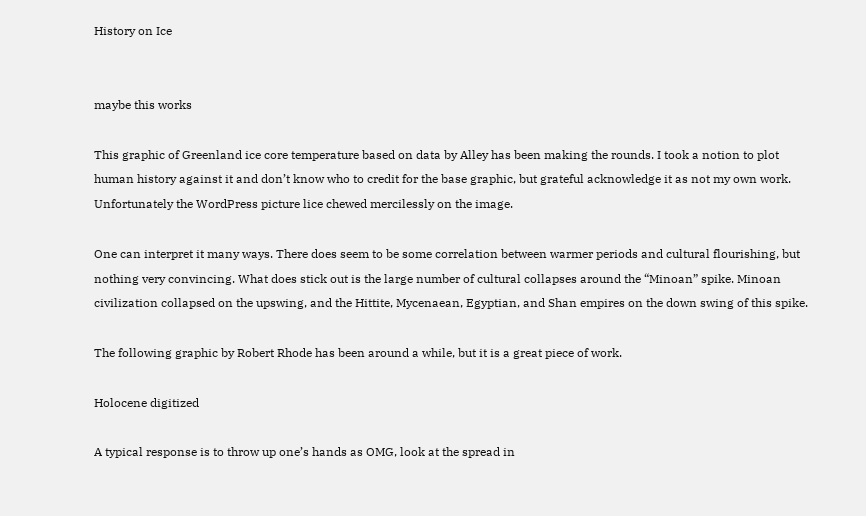History on Ice


maybe this works

This graphic of Greenland ice core temperature based on data by Alley has been making the rounds. I took a notion to plot human history against it and don’t know who to credit for the base graphic, but grateful acknowledge it as not my own work. Unfortunately the WordPress picture lice chewed mercilessly on the image.

One can interpret it many ways. There does seem to be some correlation between warmer periods and cultural flourishing, but nothing very convincing. What does stick out is the large number of cultural collapses around the “Minoan” spike. Minoan civilization collapsed on the upswing, and the Hittite, Mycenaean, Egyptian, and Shan empires on the down swing of this spike.

The following graphic by Robert Rhode has been around a while, but it is a great piece of work.

Holocene digitized

A typical response is to throw up one’s hands as OMG, look at the spread in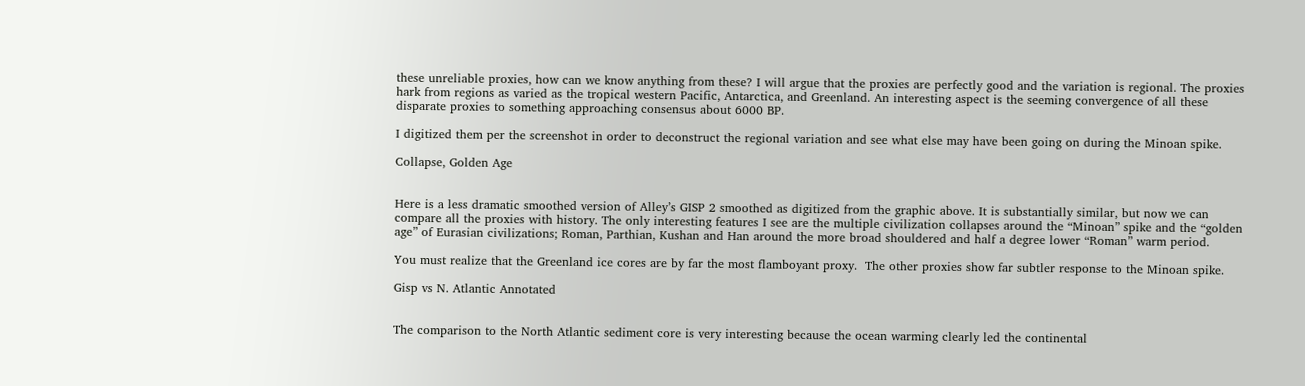these unreliable proxies, how can we know anything from these? I will argue that the proxies are perfectly good and the variation is regional. The proxies hark from regions as varied as the tropical western Pacific, Antarctica, and Greenland. An interesting aspect is the seeming convergence of all these disparate proxies to something approaching consensus about 6000 BP.

I digitized them per the screenshot in order to deconstruct the regional variation and see what else may have been going on during the Minoan spike.

Collapse, Golden Age


Here is a less dramatic smoothed version of Alley’s GISP 2 smoothed as digitized from the graphic above. It is substantially similar, but now we can compare all the proxies with history. The only interesting features I see are the multiple civilization collapses around the “Minoan” spike and the “golden age” of Eurasian civilizations; Roman, Parthian, Kushan and Han around the more broad shouldered and half a degree lower “Roman” warm period.

You must realize that the Greenland ice cores are by far the most flamboyant proxy.  The other proxies show far subtler response to the Minoan spike.

Gisp vs N. Atlantic Annotated


The comparison to the North Atlantic sediment core is very interesting because the ocean warming clearly led the continental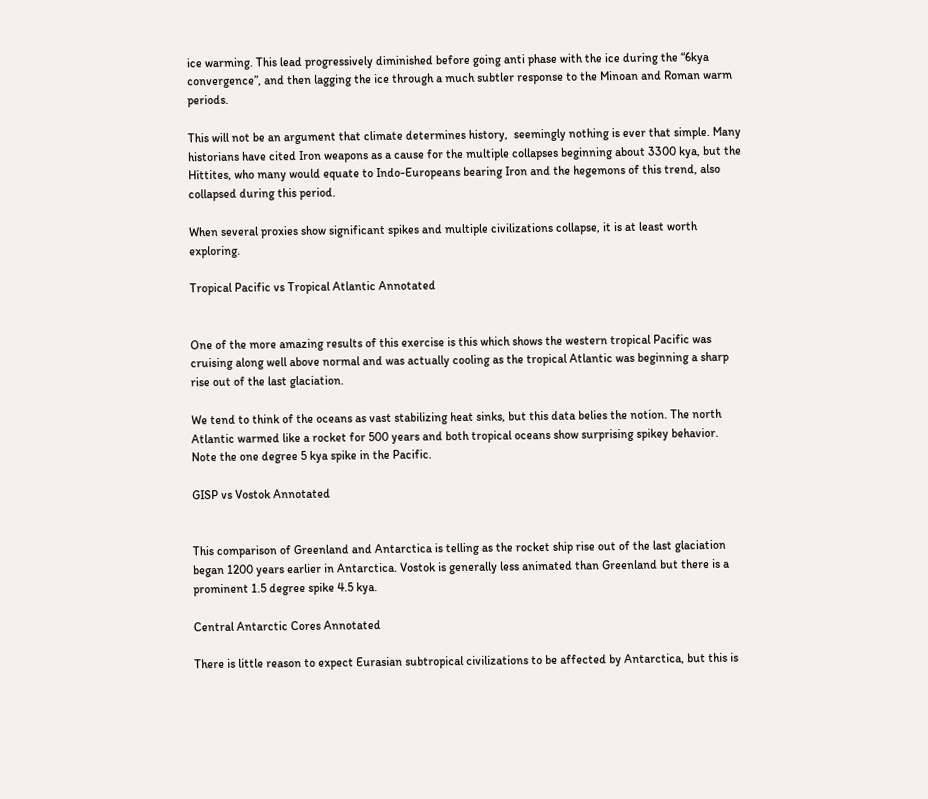ice warming. This lead progressively diminished before going anti phase with the ice during the “6kya convergence”, and then lagging the ice through a much subtler response to the Minoan and Roman warm periods.

This will not be an argument that climate determines history,  seemingly nothing is ever that simple. Many historians have cited Iron weapons as a cause for the multiple collapses beginning about 3300 kya, but the Hittites, who many would equate to Indo-Europeans bearing Iron and the hegemons of this trend, also collapsed during this period.

When several proxies show significant spikes and multiple civilizations collapse, it is at least worth exploring.

Tropical Pacific vs Tropical Atlantic Annotated


One of the more amazing results of this exercise is this which shows the western tropical Pacific was cruising along well above normal and was actually cooling as the tropical Atlantic was beginning a sharp rise out of the last glaciation.

We tend to think of the oceans as vast stabilizing heat sinks, but this data belies the notion. The north Atlantic warmed like a rocket for 500 years and both tropical oceans show surprising spikey behavior. Note the one degree 5 kya spike in the Pacific.

GISP vs Vostok Annotated


This comparison of Greenland and Antarctica is telling as the rocket ship rise out of the last glaciation began 1200 years earlier in Antarctica. Vostok is generally less animated than Greenland but there is a prominent 1.5 degree spike 4.5 kya.

Central Antarctic Cores Annotated

There is little reason to expect Eurasian subtropical civilizations to be affected by Antarctica, but this is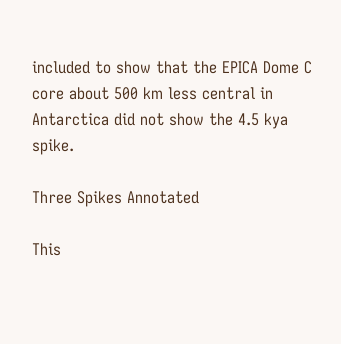included to show that the EPICA Dome C core about 500 km less central in Antarctica did not show the 4.5 kya spike.

Three Spikes Annotated

This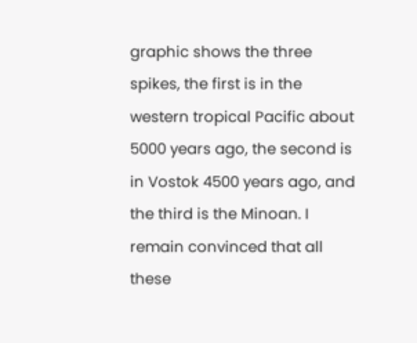graphic shows the three spikes, the first is in the western tropical Pacific about 5000 years ago, the second is in Vostok 4500 years ago, and the third is the Minoan. I remain convinced that all these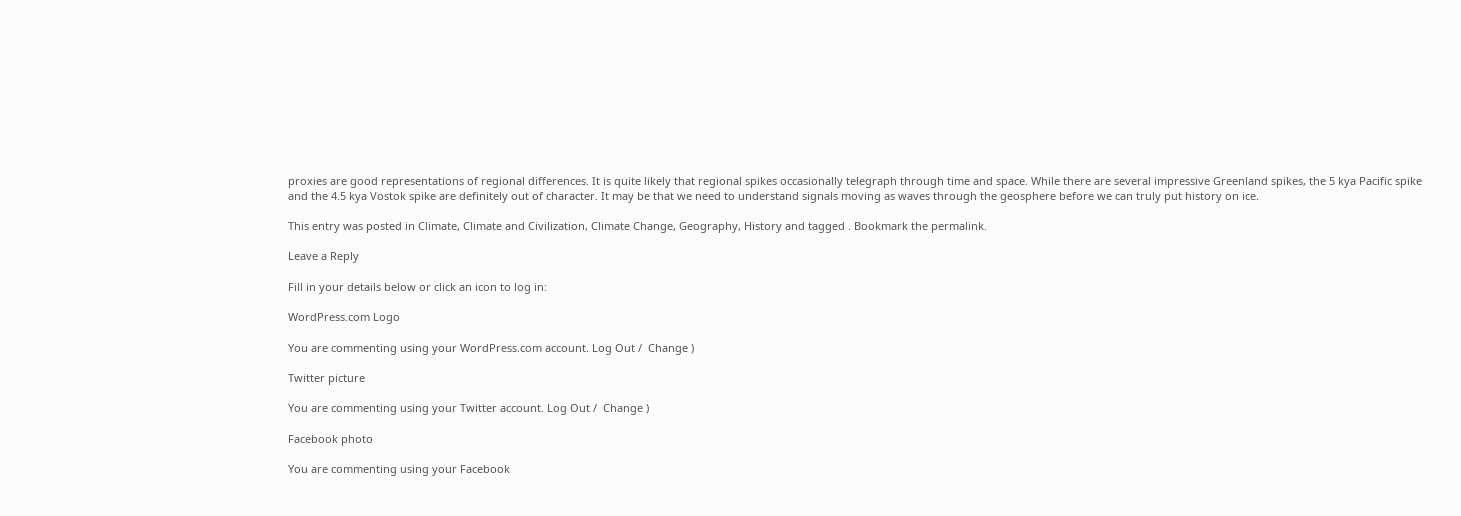proxies are good representations of regional differences. It is quite likely that regional spikes occasionally telegraph through time and space. While there are several impressive Greenland spikes, the 5 kya Pacific spike and the 4.5 kya Vostok spike are definitely out of character. It may be that we need to understand signals moving as waves through the geosphere before we can truly put history on ice.

This entry was posted in Climate, Climate and Civilization, Climate Change, Geography, History and tagged . Bookmark the permalink.

Leave a Reply

Fill in your details below or click an icon to log in:

WordPress.com Logo

You are commenting using your WordPress.com account. Log Out /  Change )

Twitter picture

You are commenting using your Twitter account. Log Out /  Change )

Facebook photo

You are commenting using your Facebook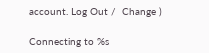account. Log Out /  Change )

Connecting to %s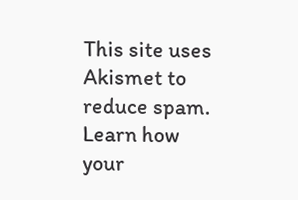This site uses Akismet to reduce spam. Learn how your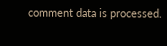comment data is processed.